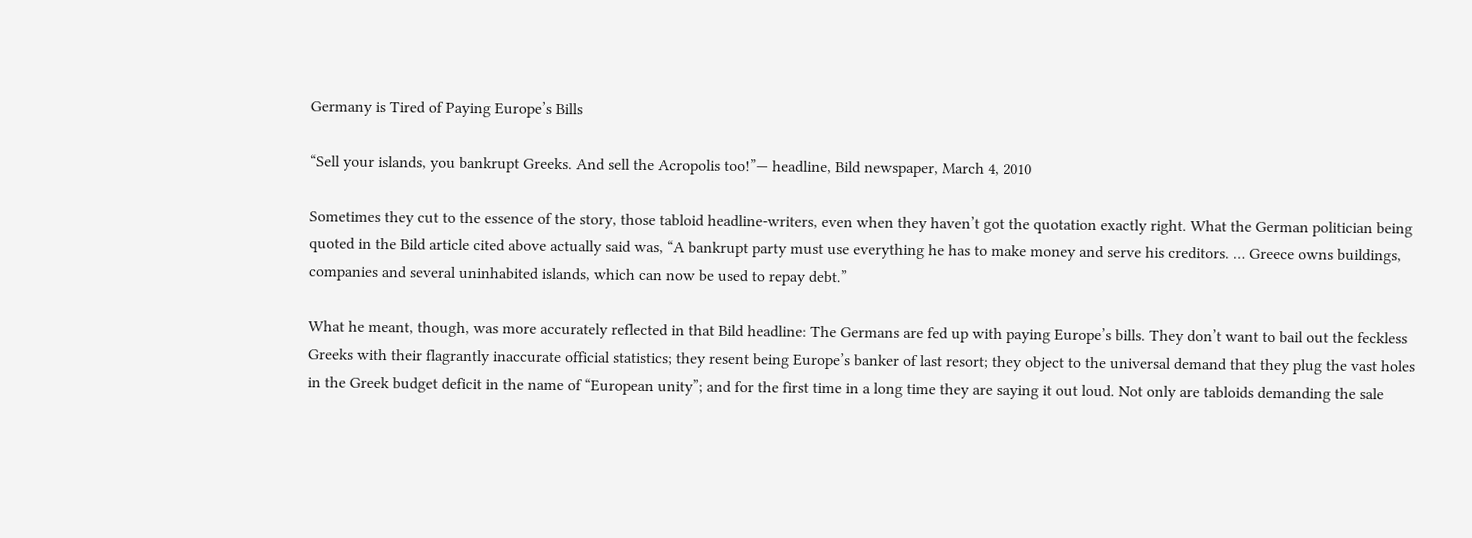Germany is Tired of Paying Europe’s Bills

“Sell your islands, you bankrupt Greeks. And sell the Acropolis too!”— headline, Bild newspaper, March 4, 2010

Sometimes they cut to the essence of the story, those tabloid headline-writers, even when they haven’t got the quotation exactly right. What the German politician being quoted in the Bild article cited above actually said was, “A bankrupt party must use everything he has to make money and serve his creditors. … Greece owns buildings, companies and several uninhabited islands, which can now be used to repay debt.”

What he meant, though, was more accurately reflected in that Bild headline: The Germans are fed up with paying Europe’s bills. They don’t want to bail out the feckless Greeks with their flagrantly inaccurate official statistics; they resent being Europe’s banker of last resort; they object to the universal demand that they plug the vast holes in the Greek budget deficit in the name of “European unity”; and for the first time in a long time they are saying it out loud. Not only are tabloids demanding the sale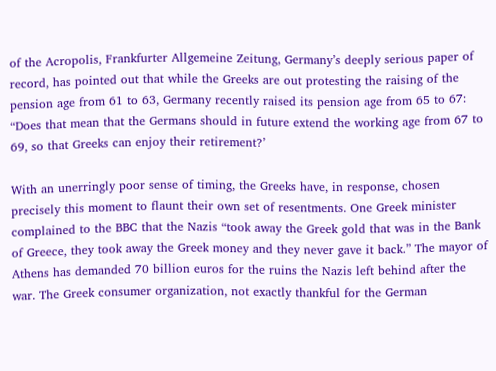of the Acropolis, Frankfurter Allgemeine Zeitung, Germany’s deeply serious paper of record, has pointed out that while the Greeks are out protesting the raising of the pension age from 61 to 63, Germany recently raised its pension age from 65 to 67: “Does that mean that the Germans should in future extend the working age from 67 to 69, so that Greeks can enjoy their retirement?’

With an unerringly poor sense of timing, the Greeks have, in response, chosen precisely this moment to flaunt their own set of resentments. One Greek minister complained to the BBC that the Nazis “took away the Greek gold that was in the Bank of Greece, they took away the Greek money and they never gave it back.” The mayor of Athens has demanded 70 billion euros for the ruins the Nazis left behind after the war. The Greek consumer organization, not exactly thankful for the German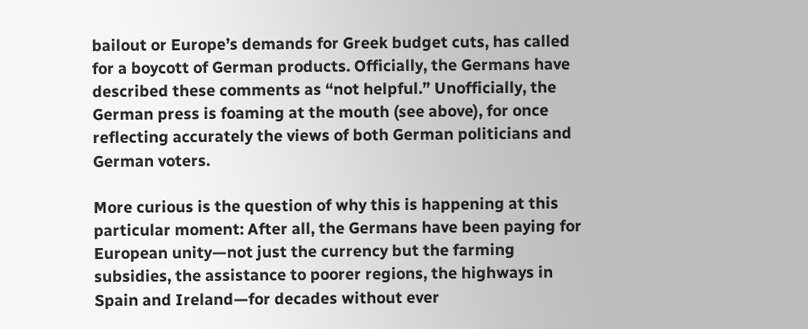bailout or Europe’s demands for Greek budget cuts, has called for a boycott of German products. Officially, the Germans have described these comments as “not helpful.” Unofficially, the German press is foaming at the mouth (see above), for once reflecting accurately the views of both German politicians and German voters.

More curious is the question of why this is happening at this particular moment: After all, the Germans have been paying for European unity—not just the currency but the farming subsidies, the assistance to poorer regions, the highways in Spain and Ireland—for decades without ever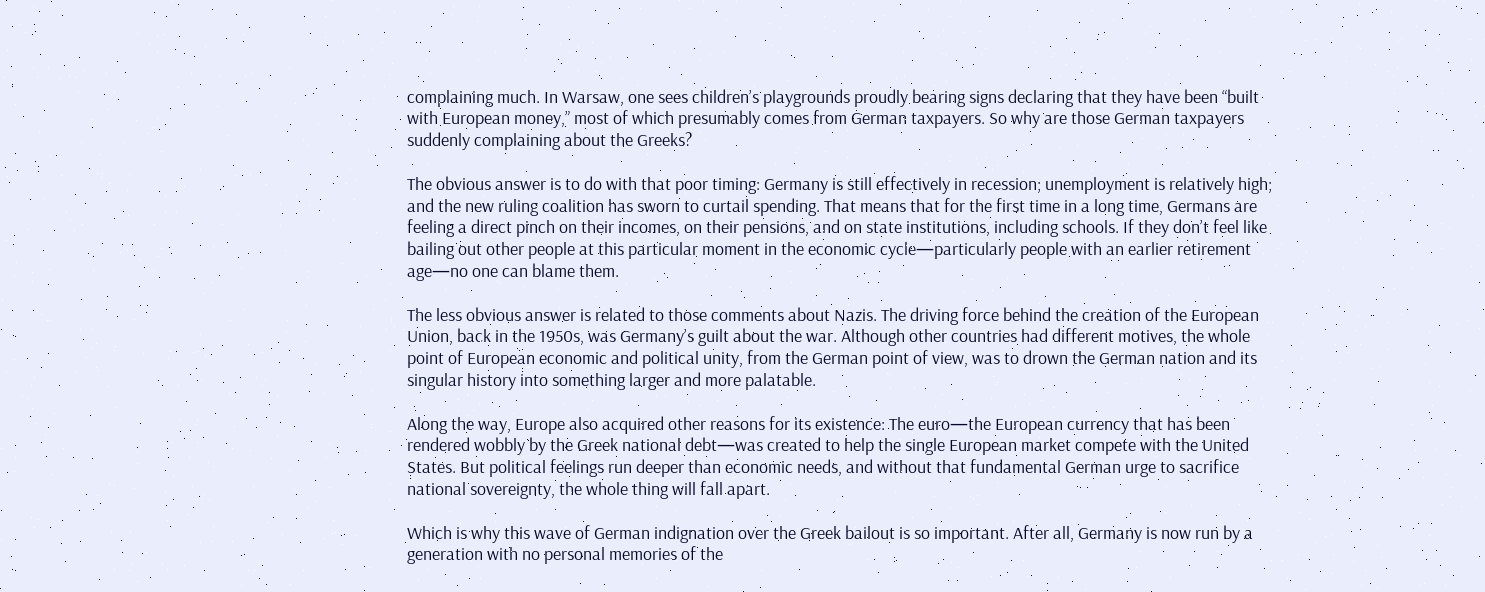complaining much. In Warsaw, one sees children’s playgrounds proudly bearing signs declaring that they have been “built with European money,” most of which presumably comes from German taxpayers. So why are those German taxpayers suddenly complaining about the Greeks?

The obvious answer is to do with that poor timing: Germany is still effectively in recession; unemployment is relatively high; and the new ruling coalition has sworn to curtail spending. That means that for the first time in a long time, Germans are feeling a direct pinch on their incomes, on their pensions, and on state institutions, including schools. If they don’t feel like bailing out other people at this particular moment in the economic cycle—particularly people with an earlier retirement age—no one can blame them.

The less obvious answer is related to those comments about Nazis. The driving force behind the creation of the European Union, back in the 1950s, was Germany’s guilt about the war. Although other countries had different motives, the whole point of European economic and political unity, from the German point of view, was to drown the German nation and its singular history into something larger and more palatable.

Along the way, Europe also acquired other reasons for its existence: The euro—the European currency that has been rendered wobbly by the Greek national debt—was created to help the single European market compete with the United States. But political feelings run deeper than economic needs, and without that fundamental German urge to sacrifice national sovereignty, the whole thing will fall apart.

Which is why this wave of German indignation over the Greek bailout is so important. After all, Germany is now run by a generation with no personal memories of the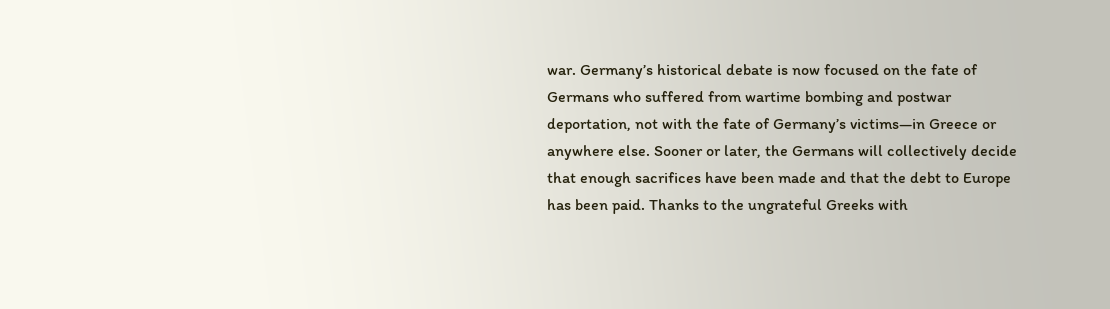war. Germany’s historical debate is now focused on the fate of Germans who suffered from wartime bombing and postwar deportation, not with the fate of Germany’s victims—in Greece or anywhere else. Sooner or later, the Germans will collectively decide that enough sacrifices have been made and that the debt to Europe has been paid. Thanks to the ungrateful Greeks with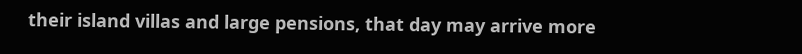their island villas and large pensions, that day may arrive more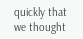quickly that we thought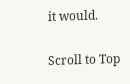it would.

Scroll to Top